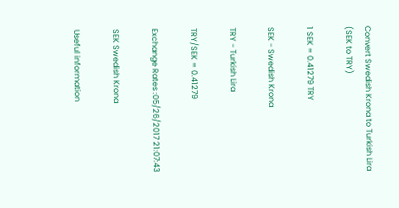Convert Swedish Krona to Turkish Lira
(SEK to TRY)

1 SEK = 0.41279 TRY

SEK - Swedish Krona

TRY - Turkish Lira

TRY/SEK = 0.41279

Exchange Rates :05/26/2017 21:07:43

SEK Swedish Krona

Useful information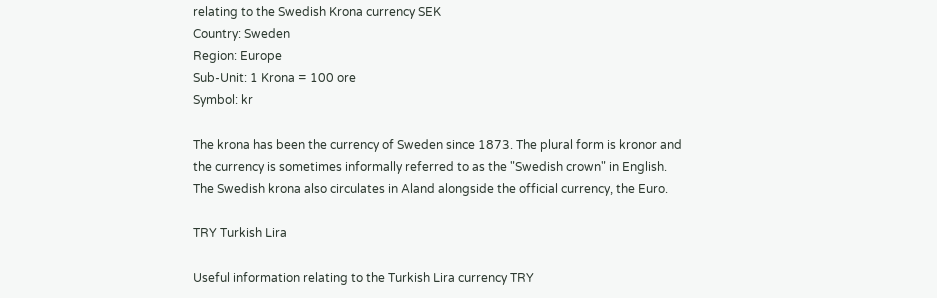relating to the Swedish Krona currency SEK
Country: Sweden
Region: Europe
Sub-Unit: 1 Krona = 100 ore
Symbol: kr

The krona has been the currency of Sweden since 1873. The plural form is kronor and the currency is sometimes informally referred to as the "Swedish crown" in English. The Swedish krona also circulates in Aland alongside the official currency, the Euro.

TRY Turkish Lira

Useful information relating to the Turkish Lira currency TRY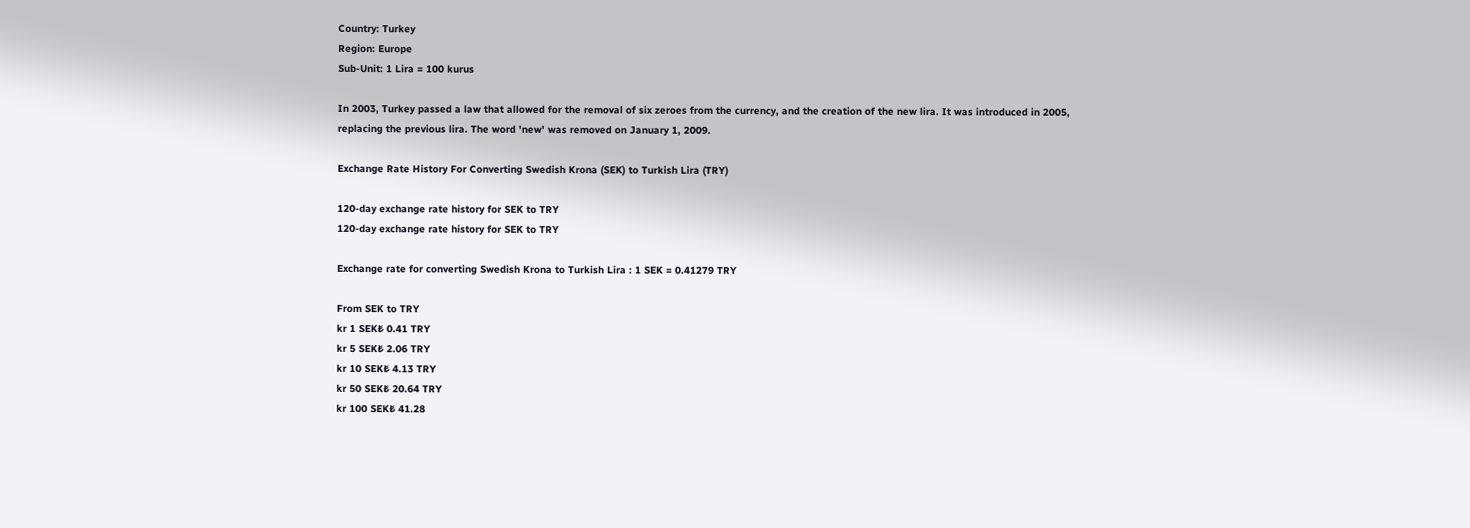Country: Turkey
Region: Europe
Sub-Unit: 1 Lira = 100 kurus

In 2003, Turkey passed a law that allowed for the removal of six zeroes from the currency, and the creation of the new lira. It was introduced in 2005, replacing the previous lira. The word 'new' was removed on January 1, 2009.

Exchange Rate History For Converting Swedish Krona (SEK) to Turkish Lira (TRY)

120-day exchange rate history for SEK to TRY
120-day exchange rate history for SEK to TRY

Exchange rate for converting Swedish Krona to Turkish Lira : 1 SEK = 0.41279 TRY

From SEK to TRY
kr 1 SEK₺ 0.41 TRY
kr 5 SEK₺ 2.06 TRY
kr 10 SEK₺ 4.13 TRY
kr 50 SEK₺ 20.64 TRY
kr 100 SEK₺ 41.28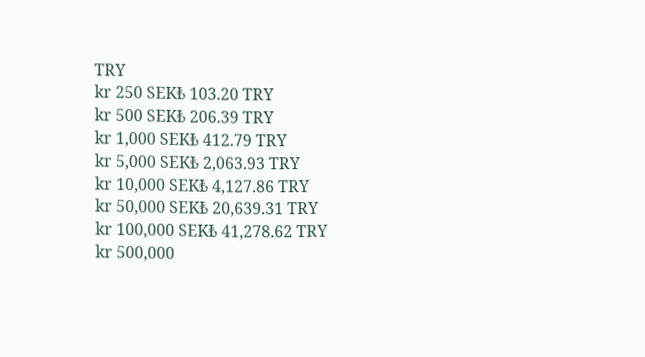TRY
kr 250 SEK₺ 103.20 TRY
kr 500 SEK₺ 206.39 TRY
kr 1,000 SEK₺ 412.79 TRY
kr 5,000 SEK₺ 2,063.93 TRY
kr 10,000 SEK₺ 4,127.86 TRY
kr 50,000 SEK₺ 20,639.31 TRY
kr 100,000 SEK₺ 41,278.62 TRY
kr 500,000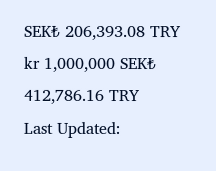SEK₺ 206,393.08 TRY
kr 1,000,000 SEK₺ 412,786.16 TRY
Last Updated: